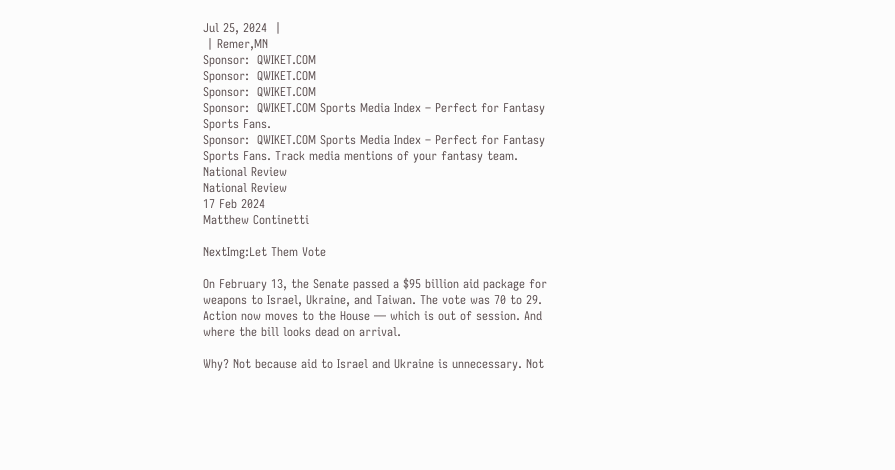Jul 25, 2024  |
 | Remer,MN
Sponsor:  QWIKET.COM
Sponsor:  QWIKET.COM
Sponsor:  QWIKET.COM
Sponsor:  QWIKET.COM Sports Media Index – Perfect for Fantasy Sports Fans.
Sponsor:  QWIKET.COM Sports Media Index – Perfect for Fantasy Sports Fans. Track media mentions of your fantasy team.
National Review
National Review
17 Feb 2024
Matthew Continetti

NextImg:Let Them Vote

On February 13, the Senate passed a $95 billion aid package for weapons to Israel, Ukraine, and Taiwan. The vote was 70 to 29. Action now moves to the House — which is out of session. And where the bill looks dead on arrival.

Why? Not because aid to Israel and Ukraine is unnecessary. Not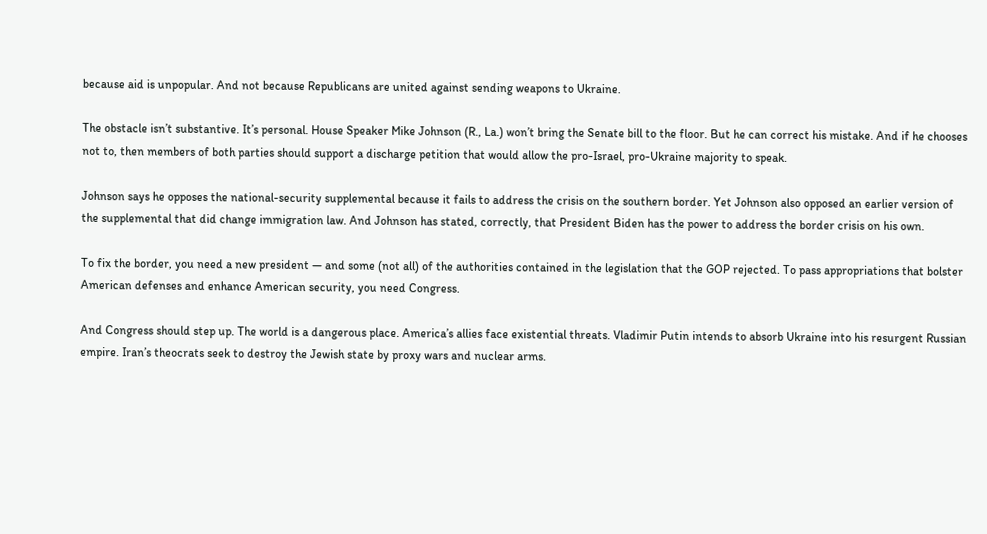because aid is unpopular. And not because Republicans are united against sending weapons to Ukraine.

The obstacle isn’t substantive. It’s personal. House Speaker Mike Johnson (R., La.) won’t bring the Senate bill to the floor. But he can correct his mistake. And if he chooses not to, then members of both parties should support a discharge petition that would allow the pro-Israel, pro-Ukraine majority to speak.

Johnson says he opposes the national-security supplemental because it fails to address the crisis on the southern border. Yet Johnson also opposed an earlier version of the supplemental that did change immigration law. And Johnson has stated, correctly, that President Biden has the power to address the border crisis on his own.

To fix the border, you need a new president — and some (not all) of the authorities contained in the legislation that the GOP rejected. To pass appropriations that bolster American defenses and enhance American security, you need Congress.

And Congress should step up. The world is a dangerous place. America’s allies face existential threats. Vladimir Putin intends to absorb Ukraine into his resurgent Russian empire. Iran’s theocrats seek to destroy the Jewish state by proxy wars and nuclear arms.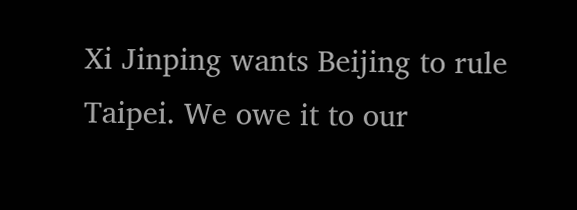Xi Jinping wants Beijing to rule Taipei. We owe it to our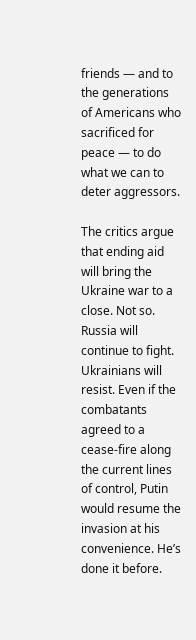friends — and to the generations of Americans who sacrificed for peace — to do what we can to deter aggressors.

The critics argue that ending aid will bring the Ukraine war to a close. Not so. Russia will continue to fight. Ukrainians will resist. Even if the combatants agreed to a cease-fire along the current lines of control, Putin would resume the invasion at his convenience. He’s done it before.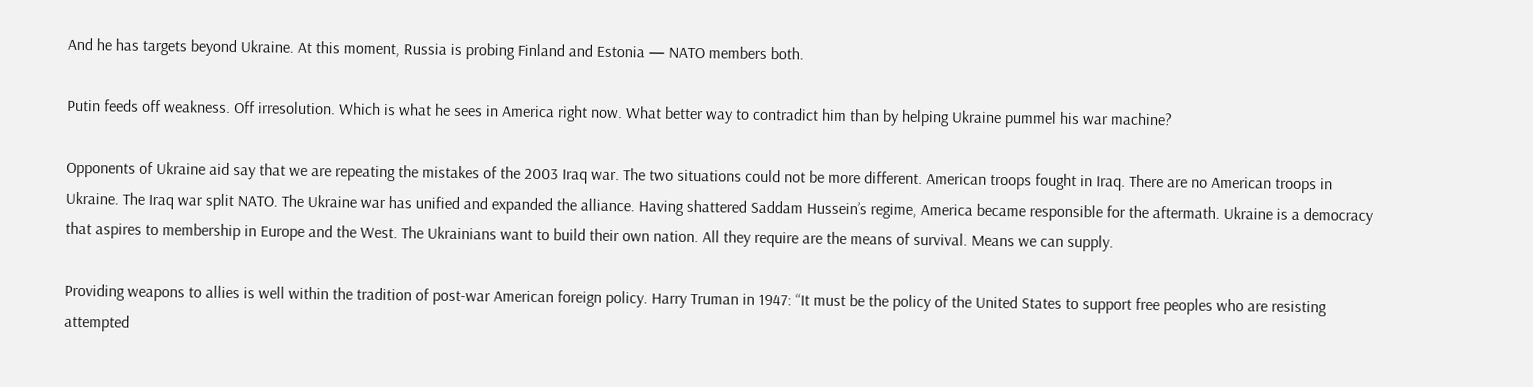And he has targets beyond Ukraine. At this moment, Russia is probing Finland and Estonia — NATO members both.

Putin feeds off weakness. Off irresolution. Which is what he sees in America right now. What better way to contradict him than by helping Ukraine pummel his war machine?

Opponents of Ukraine aid say that we are repeating the mistakes of the 2003 Iraq war. The two situations could not be more different. American troops fought in Iraq. There are no American troops in Ukraine. The Iraq war split NATO. The Ukraine war has unified and expanded the alliance. Having shattered Saddam Hussein’s regime, America became responsible for the aftermath. Ukraine is a democracy that aspires to membership in Europe and the West. The Ukrainians want to build their own nation. All they require are the means of survival. Means we can supply.

Providing weapons to allies is well within the tradition of post-war American foreign policy. Harry Truman in 1947: “It must be the policy of the United States to support free peoples who are resisting attempted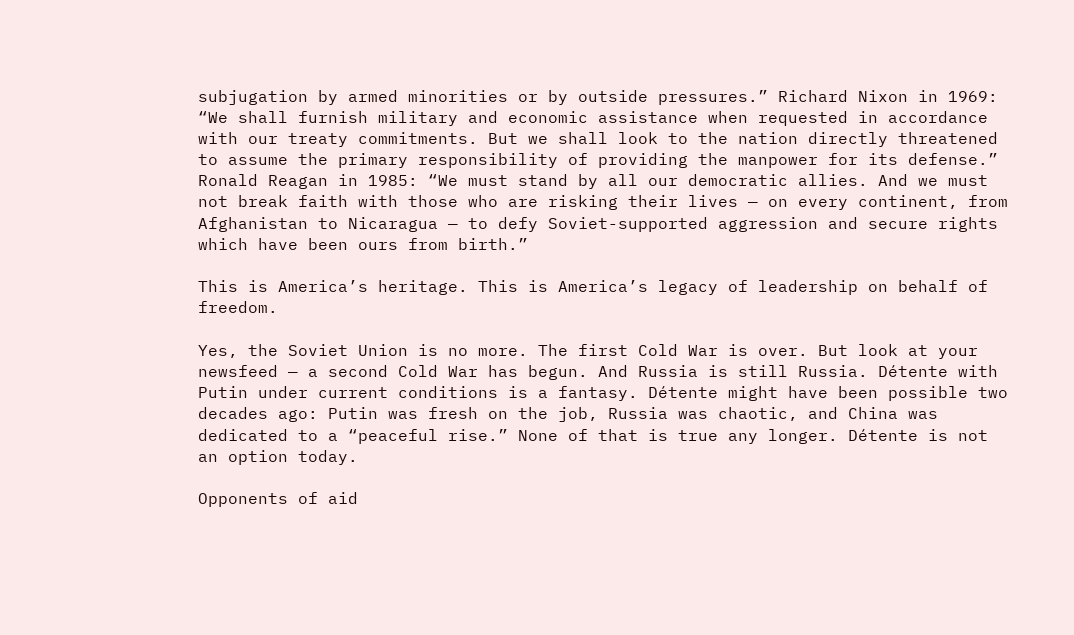subjugation by armed minorities or by outside pressures.” Richard Nixon in 1969: “We shall furnish military and economic assistance when requested in accordance with our treaty commitments. But we shall look to the nation directly threatened to assume the primary responsibility of providing the manpower for its defense.” Ronald Reagan in 1985: “We must stand by all our democratic allies. And we must not break faith with those who are risking their lives — on every continent, from Afghanistan to Nicaragua — to defy Soviet-supported aggression and secure rights which have been ours from birth.”

This is America’s heritage. This is America’s legacy of leadership on behalf of freedom.

Yes, the Soviet Union is no more. The first Cold War is over. But look at your newsfeed — a second Cold War has begun. And Russia is still Russia. Détente with Putin under current conditions is a fantasy. Détente might have been possible two decades ago: Putin was fresh on the job, Russia was chaotic, and China was dedicated to a “peaceful rise.” None of that is true any longer. Détente is not an option today.

Opponents of aid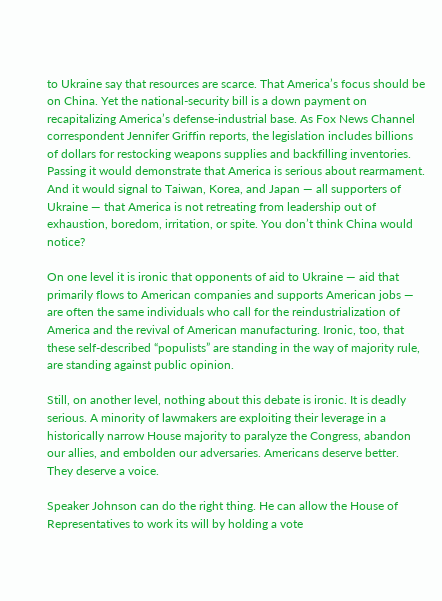to Ukraine say that resources are scarce. That America’s focus should be on China. Yet the national-security bill is a down payment on recapitalizing America’s defense-industrial base. As Fox News Channel correspondent Jennifer Griffin reports, the legislation includes billions of dollars for restocking weapons supplies and backfilling inventories. Passing it would demonstrate that America is serious about rearmament. And it would signal to Taiwan, Korea, and Japan — all supporters of Ukraine — that America is not retreating from leadership out of exhaustion, boredom, irritation, or spite. You don’t think China would notice?

On one level it is ironic that opponents of aid to Ukraine — aid that primarily flows to American companies and supports American jobs — are often the same individuals who call for the reindustrialization of America and the revival of American manufacturing. Ironic, too, that these self-described “populists” are standing in the way of majority rule, are standing against public opinion.

Still, on another level, nothing about this debate is ironic. It is deadly serious. A minority of lawmakers are exploiting their leverage in a historically narrow House majority to paralyze the Congress, abandon our allies, and embolden our adversaries. Americans deserve better. They deserve a voice.

Speaker Johnson can do the right thing. He can allow the House of Representatives to work its will by holding a vote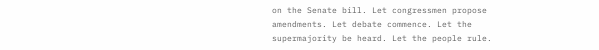on the Senate bill. Let congressmen propose amendments. Let debate commence. Let the supermajority be heard. Let the people rule.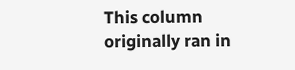This column originally ran in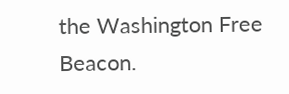the Washington Free Beacon.